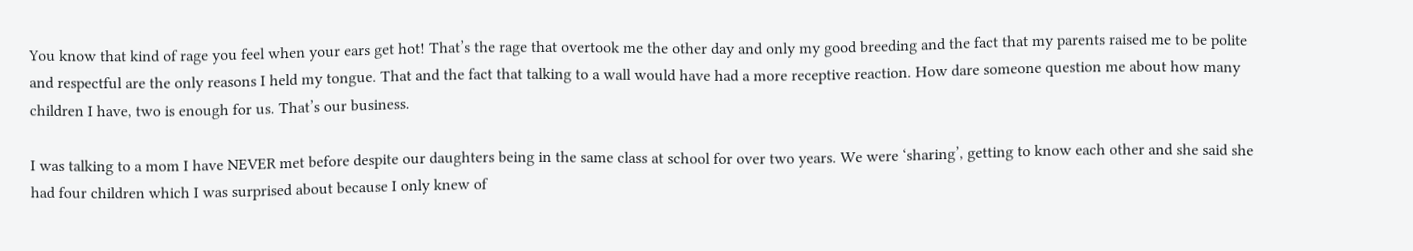You know that kind of rage you feel when your ears get hot! That’s the rage that overtook me the other day and only my good breeding and the fact that my parents raised me to be polite and respectful are the only reasons I held my tongue. That and the fact that talking to a wall would have had a more receptive reaction. How dare someone question me about how many children I have, two is enough for us. That’s our business.

I was talking to a mom I have NEVER met before despite our daughters being in the same class at school for over two years. We were ‘sharing’, getting to know each other and she said she had four children which I was surprised about because I only knew of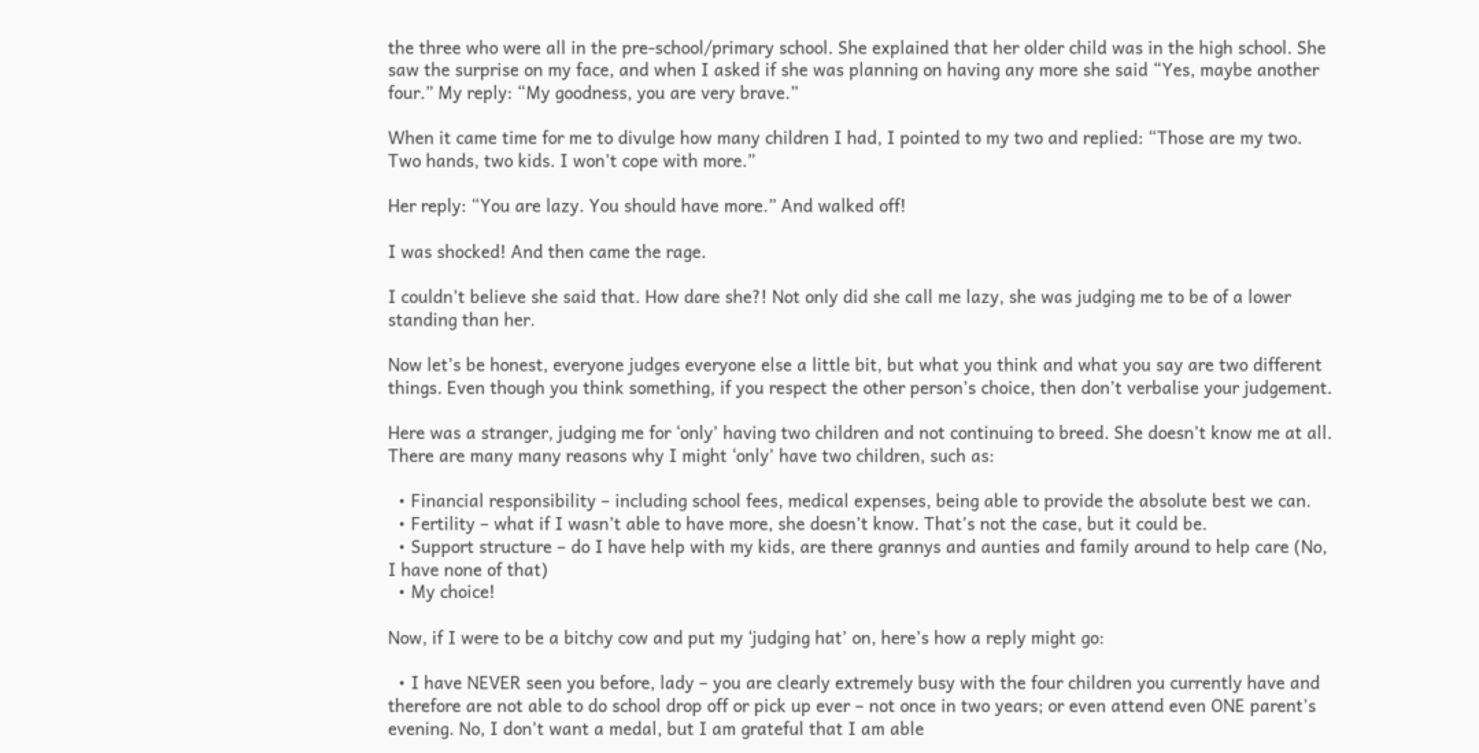the three who were all in the pre-school/primary school. She explained that her older child was in the high school. She saw the surprise on my face, and when I asked if she was planning on having any more she said “Yes, maybe another four.” My reply: “My goodness, you are very brave.”

When it came time for me to divulge how many children I had, I pointed to my two and replied: “Those are my two. Two hands, two kids. I won’t cope with more.”

Her reply: “You are lazy. You should have more.” And walked off!

I was shocked! And then came the rage.

I couldn’t believe she said that. How dare she?! Not only did she call me lazy, she was judging me to be of a lower standing than her.

Now let’s be honest, everyone judges everyone else a little bit, but what you think and what you say are two different things. Even though you think something, if you respect the other person’s choice, then don’t verbalise your judgement.

Here was a stranger, judging me for ‘only’ having two children and not continuing to breed. She doesn’t know me at all. There are many many reasons why I might ‘only’ have two children, such as:

  • Financial responsibility – including school fees, medical expenses, being able to provide the absolute best we can.
  • Fertility – what if I wasn’t able to have more, she doesn’t know. That’s not the case, but it could be.
  • Support structure – do I have help with my kids, are there grannys and aunties and family around to help care (No, I have none of that)
  • My choice!

Now, if I were to be a bitchy cow and put my ‘judging hat’ on, here’s how a reply might go:

  • I have NEVER seen you before, lady – you are clearly extremely busy with the four children you currently have and therefore are not able to do school drop off or pick up ever – not once in two years; or even attend even ONE parent’s evening. No, I don’t want a medal, but I am grateful that I am able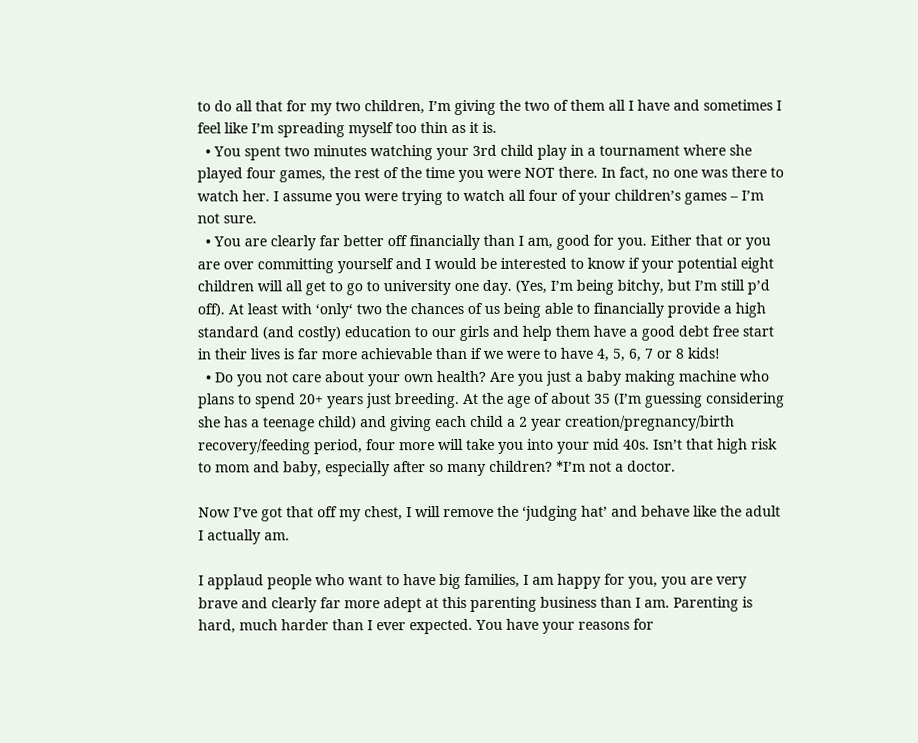to do all that for my two children, I’m giving the two of them all I have and sometimes I feel like I’m spreading myself too thin as it is.
  • You spent two minutes watching your 3rd child play in a tournament where she played four games, the rest of the time you were NOT there. In fact, no one was there to watch her. I assume you were trying to watch all four of your children’s games – I’m not sure.
  • You are clearly far better off financially than I am, good for you. Either that or you are over committing yourself and I would be interested to know if your potential eight children will all get to go to university one day. (Yes, I’m being bitchy, but I’m still p’d off). At least with ‘only‘ two the chances of us being able to financially provide a high standard (and costly) education to our girls and help them have a good debt free start in their lives is far more achievable than if we were to have 4, 5, 6, 7 or 8 kids!
  • Do you not care about your own health? Are you just a baby making machine who plans to spend 20+ years just breeding. At the age of about 35 (I’m guessing considering she has a teenage child) and giving each child a 2 year creation/pregnancy/birth recovery/feeding period, four more will take you into your mid 40s. Isn’t that high risk to mom and baby, especially after so many children? *I’m not a doctor.

Now I’ve got that off my chest, I will remove the ‘judging hat’ and behave like the adult I actually am.

I applaud people who want to have big families, I am happy for you, you are very brave and clearly far more adept at this parenting business than I am. Parenting is hard, much harder than I ever expected. You have your reasons for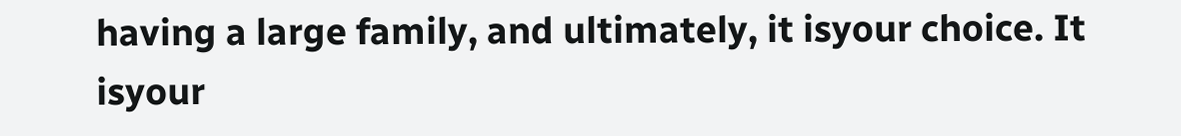having a large family, and ultimately, it isyour choice. It isyour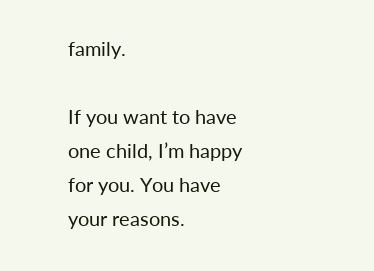family.

If you want to have one child, I’m happy for you. You have your reasons.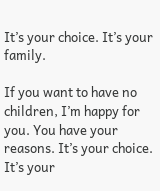It’s your choice. It’s your family.

If you want to have no children, I’m happy for you. You have your reasons. It’s your choice. It’s your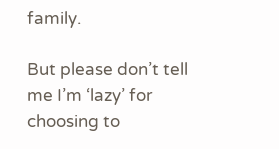family.

But please don’t tell me I’m ‘lazy’ for choosing to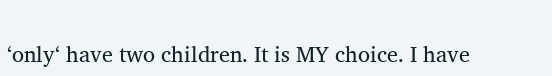‘only‘ have two children. It is MY choice. I have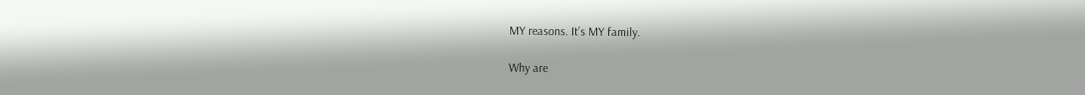MY reasons. It’s MY family.

Why are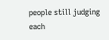people still judging each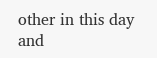other in this day and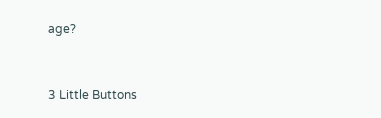age?


3 Little Buttons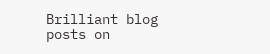Brilliant blog posts on